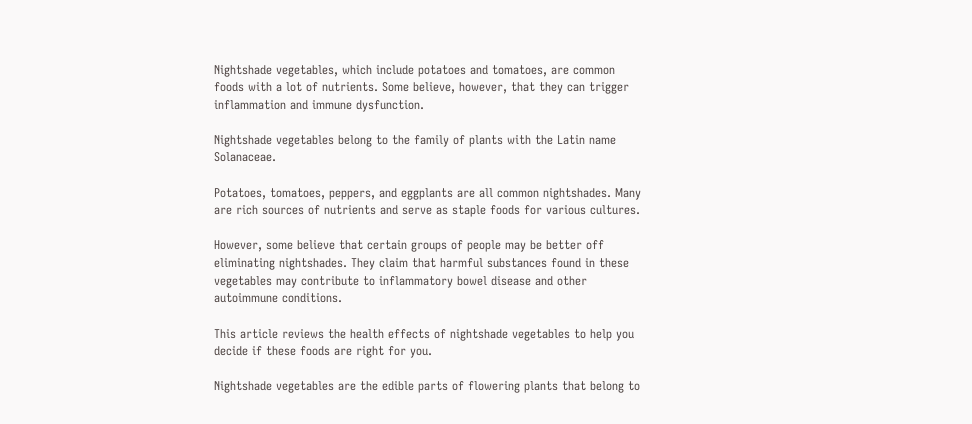Nightshade vegetables, which include potatoes and tomatoes, are common foods with a lot of nutrients. Some believe, however, that they can trigger inflammation and immune dysfunction.

Nightshade vegetables belong to the family of plants with the Latin name Solanaceae.

Potatoes, tomatoes, peppers, and eggplants are all common nightshades. Many are rich sources of nutrients and serve as staple foods for various cultures.

However, some believe that certain groups of people may be better off eliminating nightshades. They claim that harmful substances found in these vegetables may contribute to inflammatory bowel disease and other autoimmune conditions.

This article reviews the health effects of nightshade vegetables to help you decide if these foods are right for you.

Nightshade vegetables are the edible parts of flowering plants that belong to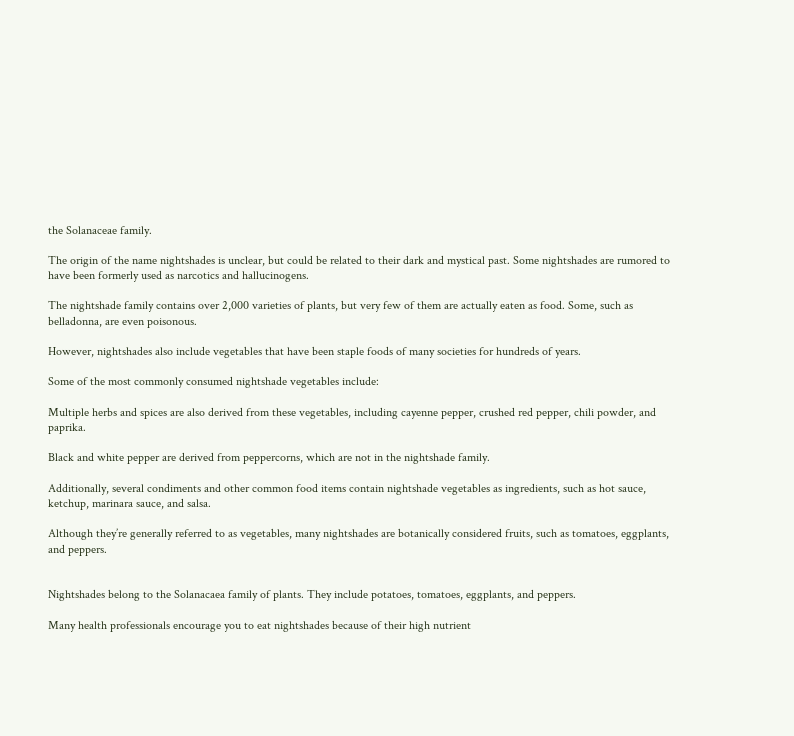the Solanaceae family.

The origin of the name nightshades is unclear, but could be related to their dark and mystical past. Some nightshades are rumored to have been formerly used as narcotics and hallucinogens.

The nightshade family contains over 2,000 varieties of plants, but very few of them are actually eaten as food. Some, such as belladonna, are even poisonous.

However, nightshades also include vegetables that have been staple foods of many societies for hundreds of years.

Some of the most commonly consumed nightshade vegetables include:

Multiple herbs and spices are also derived from these vegetables, including cayenne pepper, crushed red pepper, chili powder, and paprika.

Black and white pepper are derived from peppercorns, which are not in the nightshade family.

Additionally, several condiments and other common food items contain nightshade vegetables as ingredients, such as hot sauce, ketchup, marinara sauce, and salsa.

Although they’re generally referred to as vegetables, many nightshades are botanically considered fruits, such as tomatoes, eggplants, and peppers.


Nightshades belong to the Solanacaea family of plants. They include potatoes, tomatoes, eggplants, and peppers.

Many health professionals encourage you to eat nightshades because of their high nutrient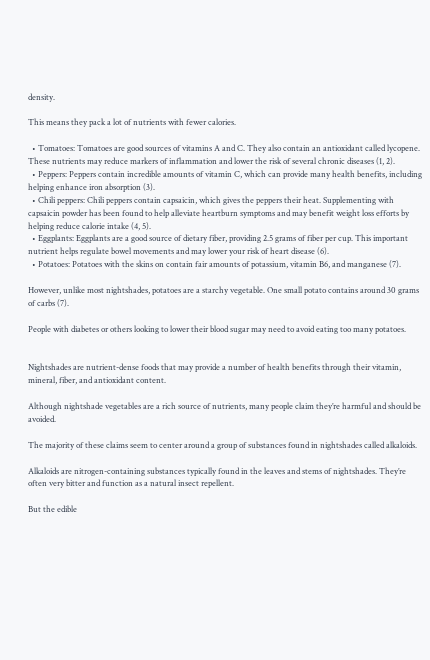density.

This means they pack a lot of nutrients with fewer calories.

  • Tomatoes: Tomatoes are good sources of vitamins A and C. They also contain an antioxidant called lycopene. These nutrients may reduce markers of inflammation and lower the risk of several chronic diseases (1, 2).
  • Peppers: Peppers contain incredible amounts of vitamin C, which can provide many health benefits, including helping enhance iron absorption (3).
  • Chili peppers: Chili peppers contain capsaicin, which gives the peppers their heat. Supplementing with capsaicin powder has been found to help alleviate heartburn symptoms and may benefit weight loss efforts by helping reduce calorie intake (4, 5).
  • Eggplants: Eggplants are a good source of dietary fiber, providing 2.5 grams of fiber per cup. This important nutrient helps regulate bowel movements and may lower your risk of heart disease (6).
  • Potatoes: Potatoes with the skins on contain fair amounts of potassium, vitamin B6, and manganese (7).

However, unlike most nightshades, potatoes are a starchy vegetable. One small potato contains around 30 grams of carbs (7).

People with diabetes or others looking to lower their blood sugar may need to avoid eating too many potatoes.


Nightshades are nutrient-dense foods that may provide a number of health benefits through their vitamin, mineral, fiber, and antioxidant content.

Although nightshade vegetables are a rich source of nutrients, many people claim they’re harmful and should be avoided.

The majority of these claims seem to center around a group of substances found in nightshades called alkaloids.

Alkaloids are nitrogen-containing substances typically found in the leaves and stems of nightshades. They’re often very bitter and function as a natural insect repellent.

But the edible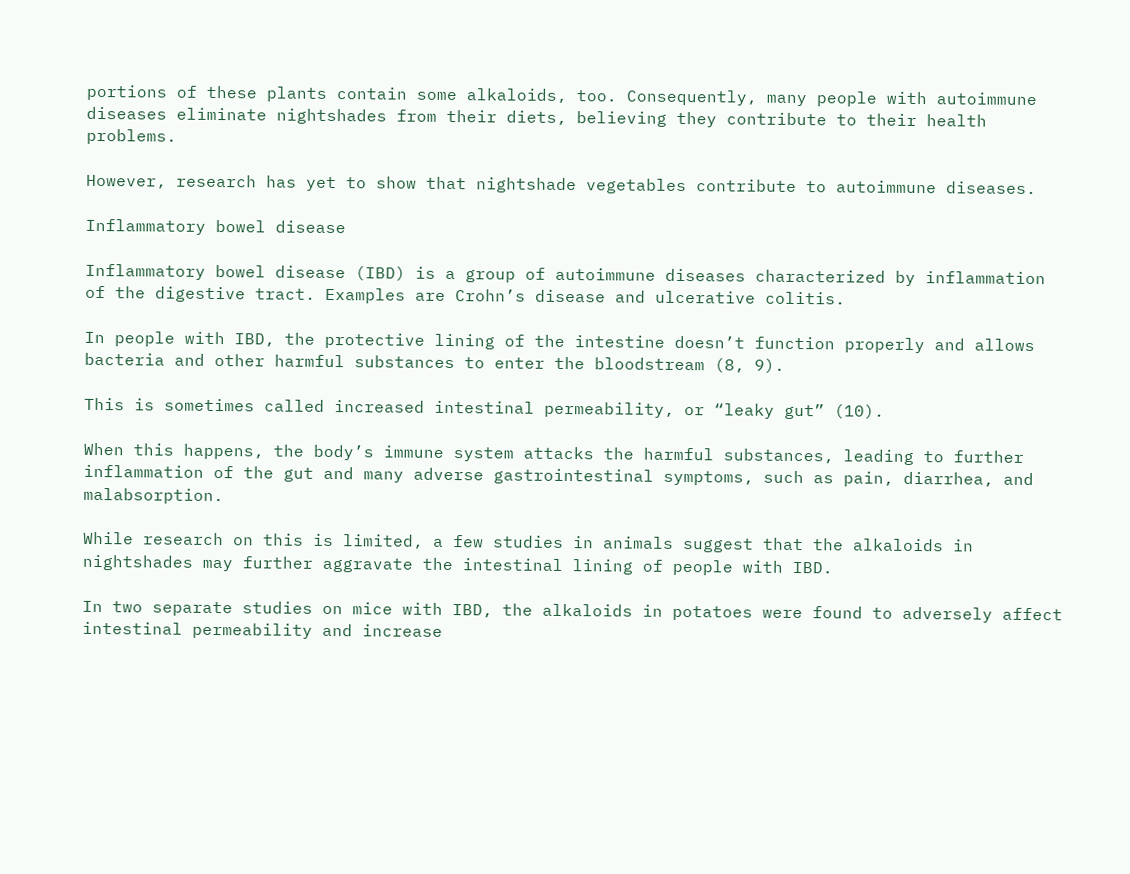portions of these plants contain some alkaloids, too. Consequently, many people with autoimmune diseases eliminate nightshades from their diets, believing they contribute to their health problems.

However, research has yet to show that nightshade vegetables contribute to autoimmune diseases.

Inflammatory bowel disease

Inflammatory bowel disease (IBD) is a group of autoimmune diseases characterized by inflammation of the digestive tract. Examples are Crohn’s disease and ulcerative colitis.

In people with IBD, the protective lining of the intestine doesn’t function properly and allows bacteria and other harmful substances to enter the bloodstream (8, 9).

This is sometimes called increased intestinal permeability, or “leaky gut” (10).

When this happens, the body’s immune system attacks the harmful substances, leading to further inflammation of the gut and many adverse gastrointestinal symptoms, such as pain, diarrhea, and malabsorption.

While research on this is limited, a few studies in animals suggest that the alkaloids in nightshades may further aggravate the intestinal lining of people with IBD.

In two separate studies on mice with IBD, the alkaloids in potatoes were found to adversely affect intestinal permeability and increase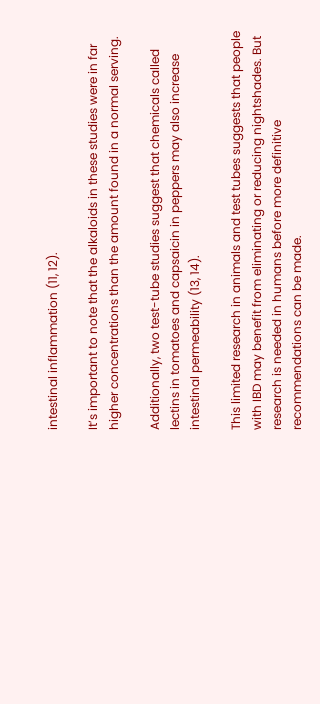intestinal inflammation (11, 12).

It’s important to note that the alkaloids in these studies were in far higher concentrations than the amount found in a normal serving.

Additionally, two test-tube studies suggest that chemicals called lectins in tomatoes and capsaicin in peppers may also increase intestinal permeability (13, 14).

This limited research in animals and test tubes suggests that people with IBD may benefit from eliminating or reducing nightshades. But research is needed in humans before more definitive recommendations can be made.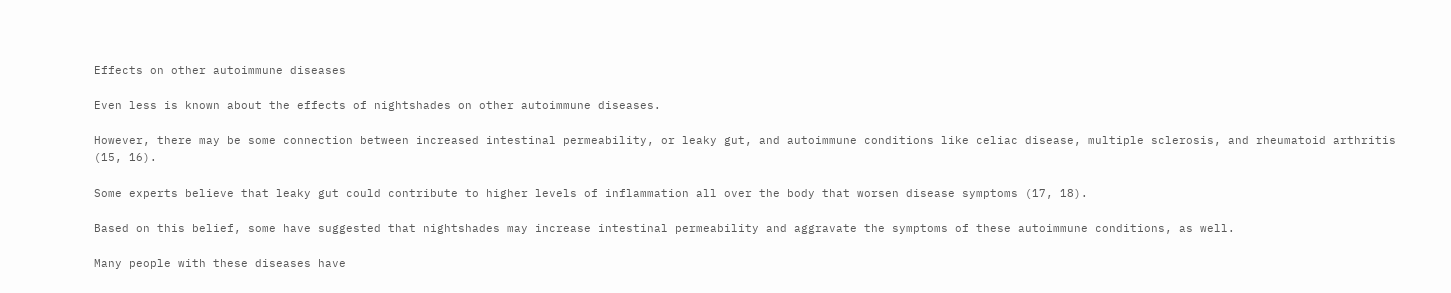Effects on other autoimmune diseases

Even less is known about the effects of nightshades on other autoimmune diseases.

However, there may be some connection between increased intestinal permeability, or leaky gut, and autoimmune conditions like celiac disease, multiple sclerosis, and rheumatoid arthritis (15, 16).

Some experts believe that leaky gut could contribute to higher levels of inflammation all over the body that worsen disease symptoms (17, 18).

Based on this belief, some have suggested that nightshades may increase intestinal permeability and aggravate the symptoms of these autoimmune conditions, as well.

Many people with these diseases have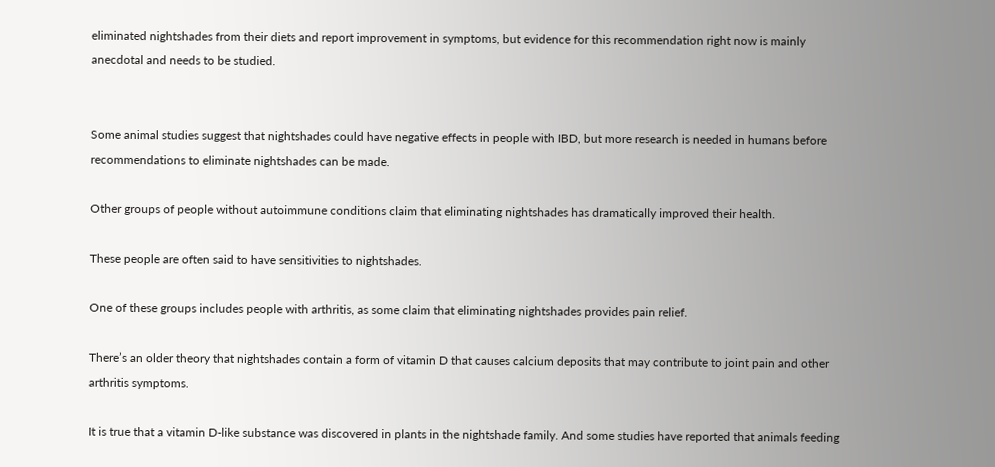eliminated nightshades from their diets and report improvement in symptoms, but evidence for this recommendation right now is mainly anecdotal and needs to be studied.


Some animal studies suggest that nightshades could have negative effects in people with IBD, but more research is needed in humans before recommendations to eliminate nightshades can be made.

Other groups of people without autoimmune conditions claim that eliminating nightshades has dramatically improved their health.

These people are often said to have sensitivities to nightshades.

One of these groups includes people with arthritis, as some claim that eliminating nightshades provides pain relief.

There’s an older theory that nightshades contain a form of vitamin D that causes calcium deposits that may contribute to joint pain and other arthritis symptoms.

It is true that a vitamin D-like substance was discovered in plants in the nightshade family. And some studies have reported that animals feeding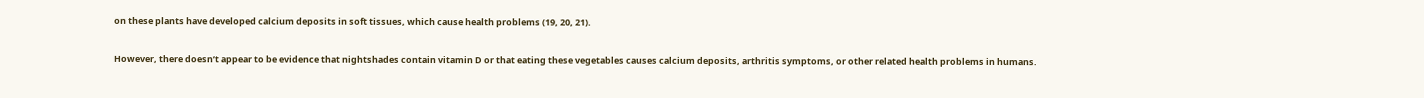on these plants have developed calcium deposits in soft tissues, which cause health problems (19, 20, 21).

However, there doesn’t appear to be evidence that nightshades contain vitamin D or that eating these vegetables causes calcium deposits, arthritis symptoms, or other related health problems in humans.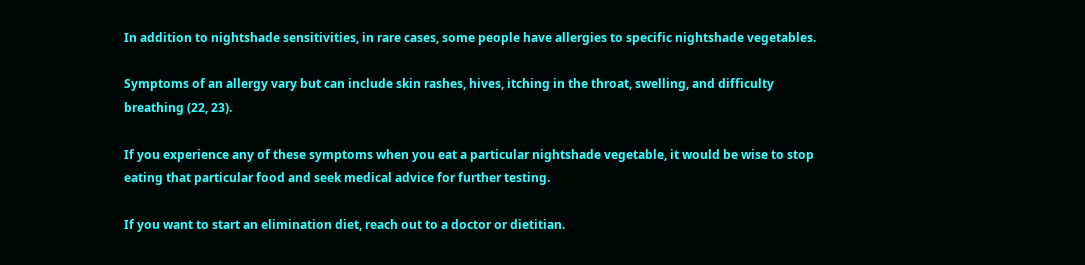In addition to nightshade sensitivities, in rare cases, some people have allergies to specific nightshade vegetables.

Symptoms of an allergy vary but can include skin rashes, hives, itching in the throat, swelling, and difficulty breathing (22, 23).

If you experience any of these symptoms when you eat a particular nightshade vegetable, it would be wise to stop eating that particular food and seek medical advice for further testing.

If you want to start an elimination diet, reach out to a doctor or dietitian.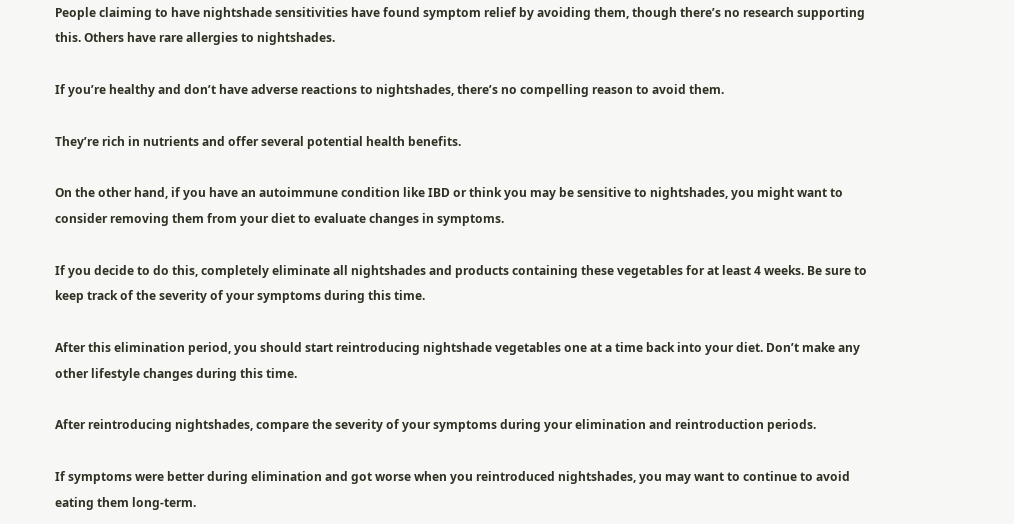People claiming to have nightshade sensitivities have found symptom relief by avoiding them, though there’s no research supporting this. Others have rare allergies to nightshades.

If you’re healthy and don’t have adverse reactions to nightshades, there’s no compelling reason to avoid them.

They’re rich in nutrients and offer several potential health benefits.

On the other hand, if you have an autoimmune condition like IBD or think you may be sensitive to nightshades, you might want to consider removing them from your diet to evaluate changes in symptoms.

If you decide to do this, completely eliminate all nightshades and products containing these vegetables for at least 4 weeks. Be sure to keep track of the severity of your symptoms during this time.

After this elimination period, you should start reintroducing nightshade vegetables one at a time back into your diet. Don’t make any other lifestyle changes during this time.

After reintroducing nightshades, compare the severity of your symptoms during your elimination and reintroduction periods.

If symptoms were better during elimination and got worse when you reintroduced nightshades, you may want to continue to avoid eating them long-term.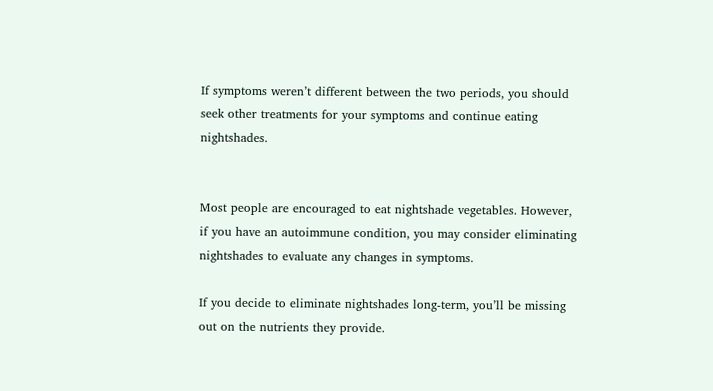If symptoms weren’t different between the two periods, you should seek other treatments for your symptoms and continue eating nightshades.


Most people are encouraged to eat nightshade vegetables. However, if you have an autoimmune condition, you may consider eliminating nightshades to evaluate any changes in symptoms.

If you decide to eliminate nightshades long-term, you’ll be missing out on the nutrients they provide.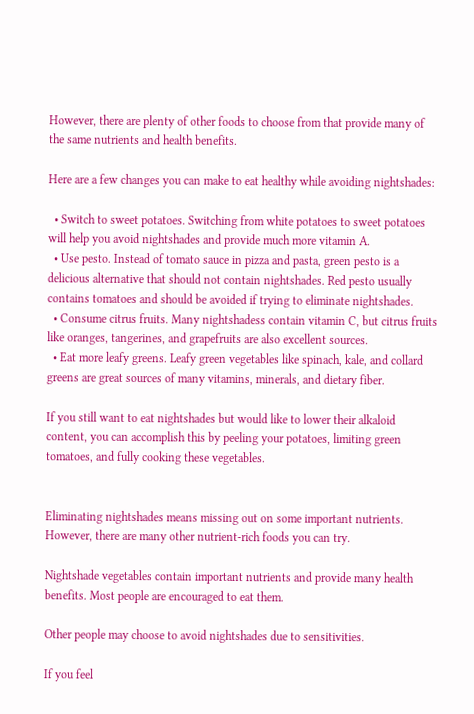However, there are plenty of other foods to choose from that provide many of the same nutrients and health benefits.

Here are a few changes you can make to eat healthy while avoiding nightshades:

  • Switch to sweet potatoes. Switching from white potatoes to sweet potatoes will help you avoid nightshades and provide much more vitamin A.
  • Use pesto. Instead of tomato sauce in pizza and pasta, green pesto is a delicious alternative that should not contain nightshades. Red pesto usually contains tomatoes and should be avoided if trying to eliminate nightshades.
  • Consume citrus fruits. Many nightshadess contain vitamin C, but citrus fruits like oranges, tangerines, and grapefruits are also excellent sources.
  • Eat more leafy greens. Leafy green vegetables like spinach, kale, and collard greens are great sources of many vitamins, minerals, and dietary fiber.

If you still want to eat nightshades but would like to lower their alkaloid content, you can accomplish this by peeling your potatoes, limiting green tomatoes, and fully cooking these vegetables.


Eliminating nightshades means missing out on some important nutrients. However, there are many other nutrient-rich foods you can try.

Nightshade vegetables contain important nutrients and provide many health benefits. Most people are encouraged to eat them.

Other people may choose to avoid nightshades due to sensitivities.

If you feel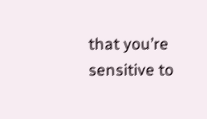that you’re sensitive to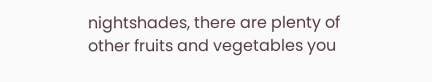nightshades, there are plenty of other fruits and vegetables you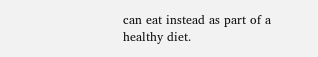can eat instead as part of a healthy diet.